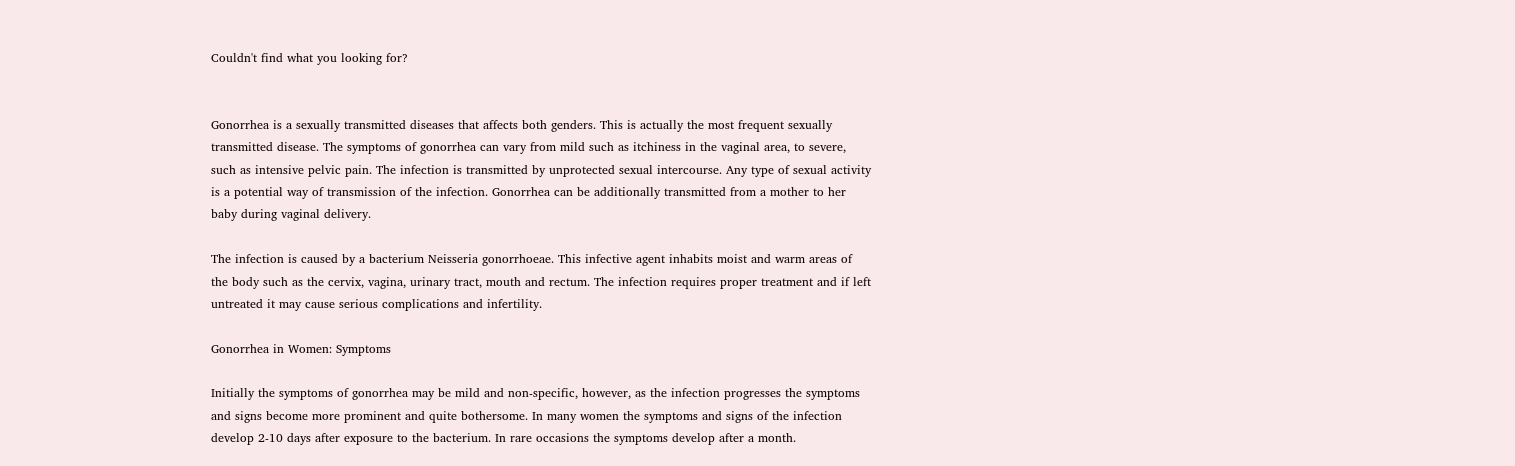Couldn't find what you looking for?


Gonorrhea is a sexually transmitted diseases that affects both genders. This is actually the most frequent sexually transmitted disease. The symptoms of gonorrhea can vary from mild such as itchiness in the vaginal area, to severe, such as intensive pelvic pain. The infection is transmitted by unprotected sexual intercourse. Any type of sexual activity is a potential way of transmission of the infection. Gonorrhea can be additionally transmitted from a mother to her baby during vaginal delivery.

The infection is caused by a bacterium Neisseria gonorrhoeae. This infective agent inhabits moist and warm areas of the body such as the cervix, vagina, urinary tract, mouth and rectum. The infection requires proper treatment and if left untreated it may cause serious complications and infertility.

Gonorrhea in Women: Symptoms

Initially the symptoms of gonorrhea may be mild and non-specific, however, as the infection progresses the symptoms and signs become more prominent and quite bothersome. In many women the symptoms and signs of the infection develop 2-10 days after exposure to the bacterium. In rare occasions the symptoms develop after a month.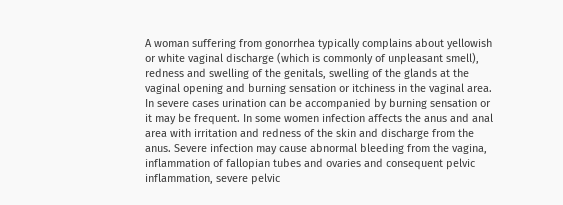A woman suffering from gonorrhea typically complains about yellowish or white vaginal discharge (which is commonly of unpleasant smell), redness and swelling of the genitals, swelling of the glands at the vaginal opening and burning sensation or itchiness in the vaginal area. In severe cases urination can be accompanied by burning sensation or it may be frequent. In some women infection affects the anus and anal area with irritation and redness of the skin and discharge from the anus. Severe infection may cause abnormal bleeding from the vagina, inflammation of fallopian tubes and ovaries and consequent pelvic inflammation, severe pelvic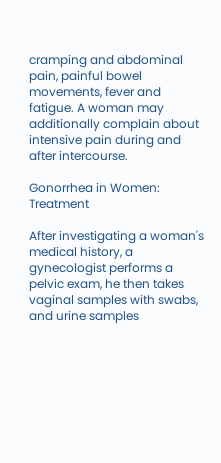cramping and abdominal pain, painful bowel movements, fever and fatigue. A woman may additionally complain about intensive pain during and after intercourse.

Gonorrhea in Women: Treatment

After investigating a woman's medical history, a gynecologist performs a pelvic exam, he then takes vaginal samples with swabs, and urine samples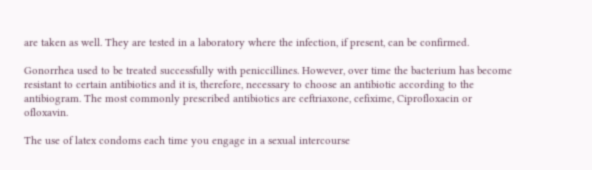are taken as well. They are tested in a laboratory where the infection, if present, can be confirmed.

Gonorrhea used to be treated successfully with peniccillines. However, over time the bacterium has become resistant to certain antibiotics and it is, therefore, necessary to choose an antibiotic according to the antibiogram. The most commonly prescribed antibiotics are ceftriaxone, cefixime, Ciprofloxacin or ofloxavin.

The use of latex condoms each time you engage in a sexual intercourse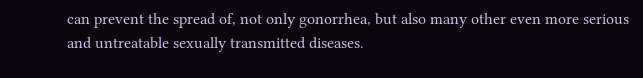can prevent the spread of, not only gonorrhea, but also many other even more serious and untreatable sexually transmitted diseases.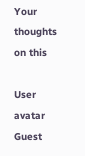Your thoughts on this

User avatar Guest